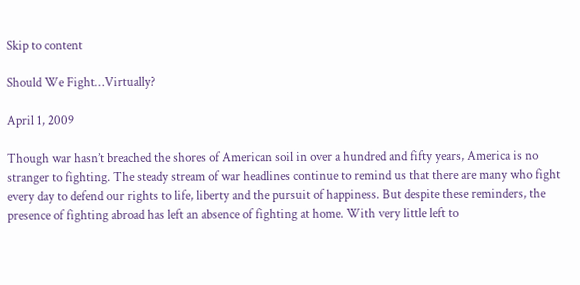Skip to content

Should We Fight…Virtually?

April 1, 2009

Though war hasn’t breached the shores of American soil in over a hundred and fifty years, America is no stranger to fighting. The steady stream of war headlines continue to remind us that there are many who fight every day to defend our rights to life, liberty and the pursuit of happiness. But despite these reminders, the presence of fighting abroad has left an absence of fighting at home. With very little left to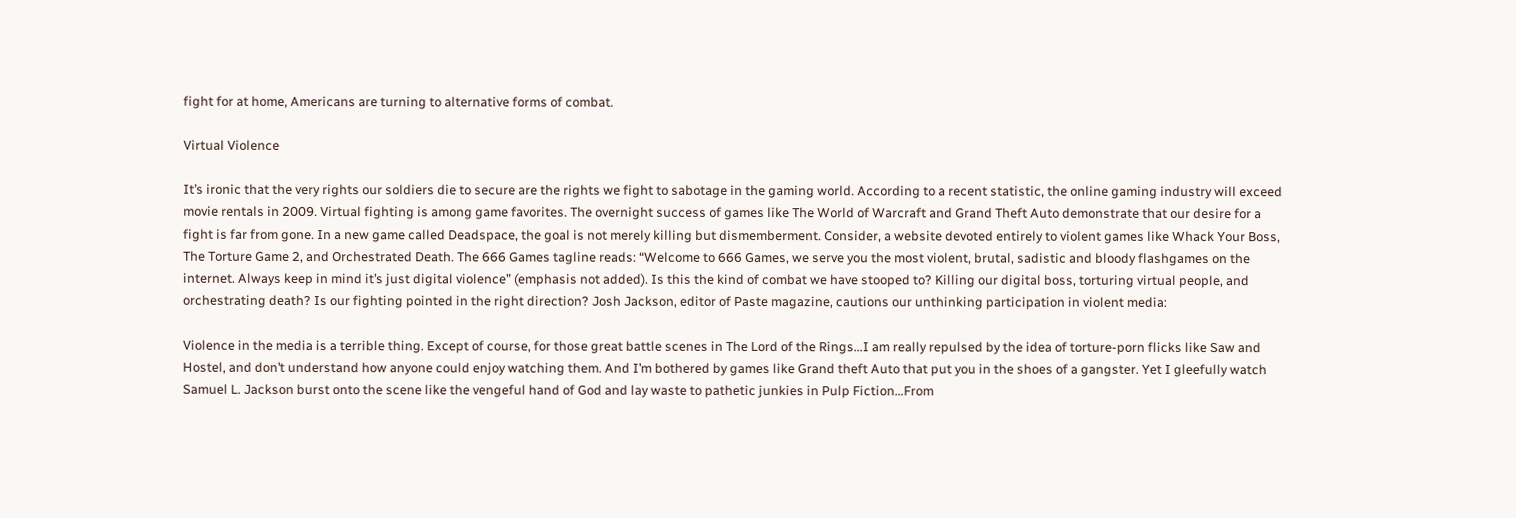fight for at home, Americans are turning to alternative forms of combat.

Virtual Violence

It’s ironic that the very rights our soldiers die to secure are the rights we fight to sabotage in the gaming world. According to a recent statistic, the online gaming industry will exceed movie rentals in 2009. Virtual fighting is among game favorites. The overnight success of games like The World of Warcraft and Grand Theft Auto demonstrate that our desire for a fight is far from gone. In a new game called Deadspace, the goal is not merely killing but dismemberment. Consider, a website devoted entirely to violent games like Whack Your Boss, The Torture Game 2, and Orchestrated Death. The 666 Games tagline reads: “Welcome to 666 Games, we serve you the most violent, brutal, sadistic and bloody flashgames on the internet. Always keep in mind it’s just digital violence” (emphasis not added). Is this the kind of combat we have stooped to? Killing our digital boss, torturing virtual people, and orchestrating death? Is our fighting pointed in the right direction? Josh Jackson, editor of Paste magazine, cautions our unthinking participation in violent media:

Violence in the media is a terrible thing. Except of course, for those great battle scenes in The Lord of the Rings…I am really repulsed by the idea of torture-porn flicks like Saw and Hostel, and don’t understand how anyone could enjoy watching them. And I’m bothered by games like Grand theft Auto that put you in the shoes of a gangster. Yet I gleefully watch Samuel L. Jackson burst onto the scene like the vengeful hand of God and lay waste to pathetic junkies in Pulp Fiction…From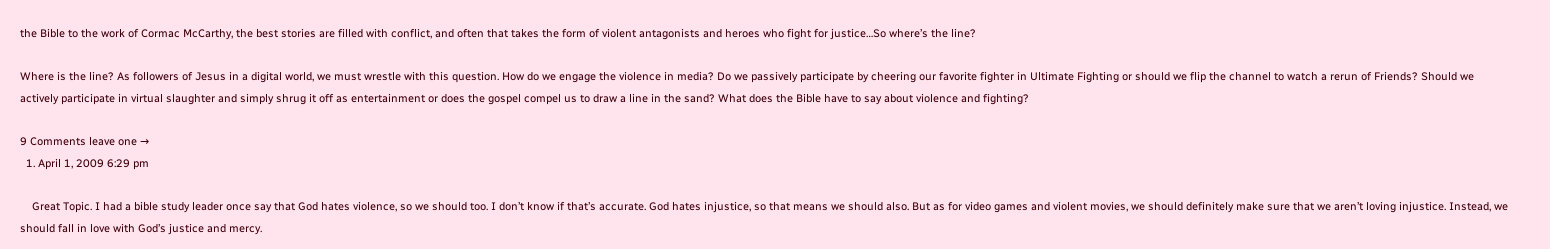the Bible to the work of Cormac McCarthy, the best stories are filled with conflict, and often that takes the form of violent antagonists and heroes who fight for justice…So where’s the line?

Where is the line? As followers of Jesus in a digital world, we must wrestle with this question. How do we engage the violence in media? Do we passively participate by cheering our favorite fighter in Ultimate Fighting or should we flip the channel to watch a rerun of Friends? Should we actively participate in virtual slaughter and simply shrug it off as entertainment or does the gospel compel us to draw a line in the sand? What does the Bible have to say about violence and fighting?

9 Comments leave one →
  1. April 1, 2009 6:29 pm

    Great Topic. I had a bible study leader once say that God hates violence, so we should too. I don’t know if that’s accurate. God hates injustice, so that means we should also. But as for video games and violent movies, we should definitely make sure that we aren’t loving injustice. Instead, we should fall in love with God’s justice and mercy.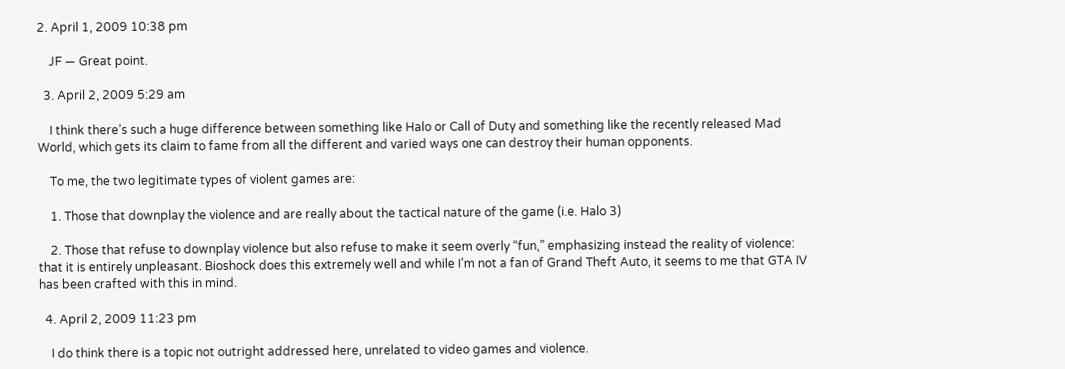2. April 1, 2009 10:38 pm

    JF — Great point.

  3. April 2, 2009 5:29 am

    I think there’s such a huge difference between something like Halo or Call of Duty and something like the recently released Mad World, which gets its claim to fame from all the different and varied ways one can destroy their human opponents.

    To me, the two legitimate types of violent games are:

    1. Those that downplay the violence and are really about the tactical nature of the game (i.e. Halo 3)

    2. Those that refuse to downplay violence but also refuse to make it seem overly “fun,” emphasizing instead the reality of violence: that it is entirely unpleasant. Bioshock does this extremely well and while I’m not a fan of Grand Theft Auto, it seems to me that GTA IV has been crafted with this in mind.

  4. April 2, 2009 11:23 pm

    I do think there is a topic not outright addressed here, unrelated to video games and violence.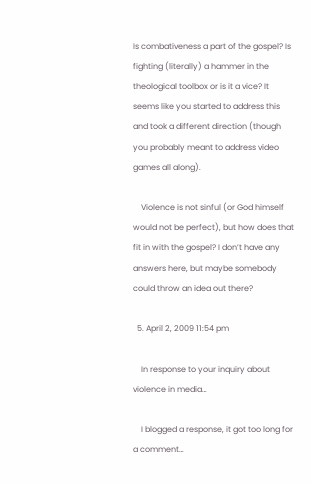Is combativeness a part of the gospel? Is fighting (literally) a hammer in the theological toolbox or is it a vice? It seems like you started to address this and took a different direction (though you probably meant to address video games all along).

    Violence is not sinful (or God himself would not be perfect), but how does that fit in with the gospel? I don’t have any answers here, but maybe somebody could throw an idea out there?

  5. April 2, 2009 11:54 pm

    In response to your inquiry about violence in media…

    I blogged a response, it got too long for a comment…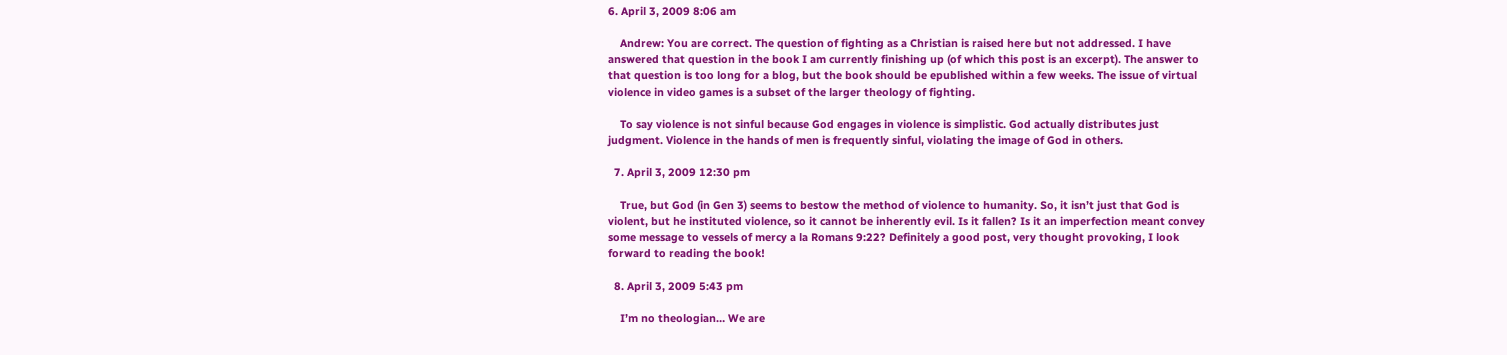6. April 3, 2009 8:06 am

    Andrew: You are correct. The question of fighting as a Christian is raised here but not addressed. I have answered that question in the book I am currently finishing up (of which this post is an excerpt). The answer to that question is too long for a blog, but the book should be epublished within a few weeks. The issue of virtual violence in video games is a subset of the larger theology of fighting.

    To say violence is not sinful because God engages in violence is simplistic. God actually distributes just judgment. Violence in the hands of men is frequently sinful, violating the image of God in others.

  7. April 3, 2009 12:30 pm

    True, but God (in Gen 3) seems to bestow the method of violence to humanity. So, it isn’t just that God is violent, but he instituted violence, so it cannot be inherently evil. Is it fallen? Is it an imperfection meant convey some message to vessels of mercy a la Romans 9:22? Definitely a good post, very thought provoking, I look forward to reading the book!

  8. April 3, 2009 5:43 pm

    I’m no theologian… We are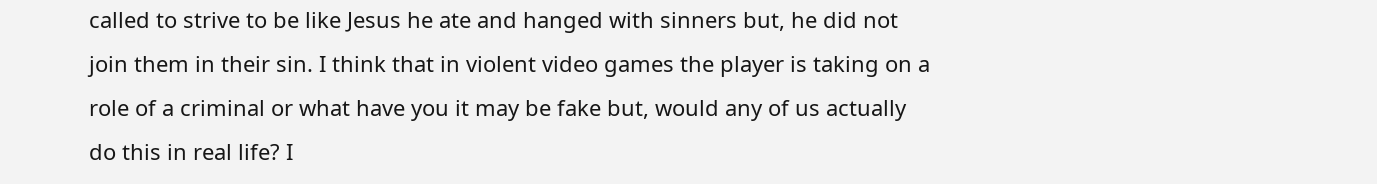called to strive to be like Jesus he ate and hanged with sinners but, he did not join them in their sin. I think that in violent video games the player is taking on a role of a criminal or what have you it may be fake but, would any of us actually do this in real life? I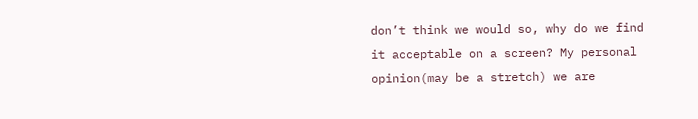don’t think we would so, why do we find it acceptable on a screen? My personal opinion(may be a stretch) we are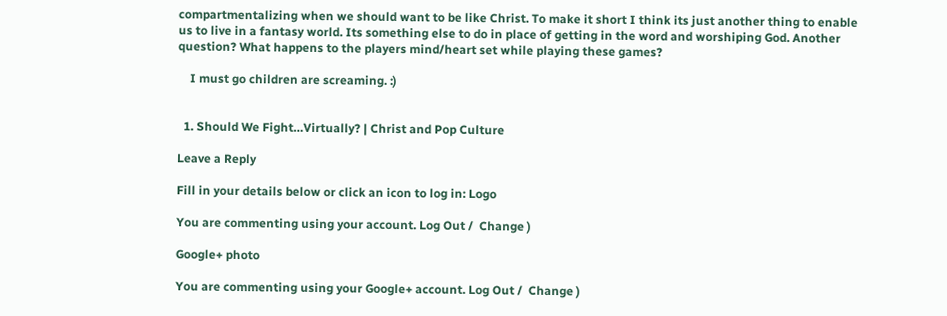compartmentalizing when we should want to be like Christ. To make it short I think its just another thing to enable us to live in a fantasy world. Its something else to do in place of getting in the word and worshiping God. Another question? What happens to the players mind/heart set while playing these games?

    I must go children are screaming. :)


  1. Should We Fight…Virtually? | Christ and Pop Culture

Leave a Reply

Fill in your details below or click an icon to log in: Logo

You are commenting using your account. Log Out /  Change )

Google+ photo

You are commenting using your Google+ account. Log Out /  Change )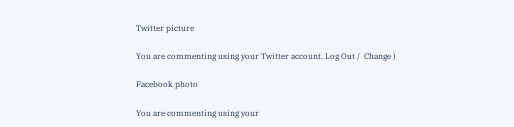Twitter picture

You are commenting using your Twitter account. Log Out /  Change )

Facebook photo

You are commenting using your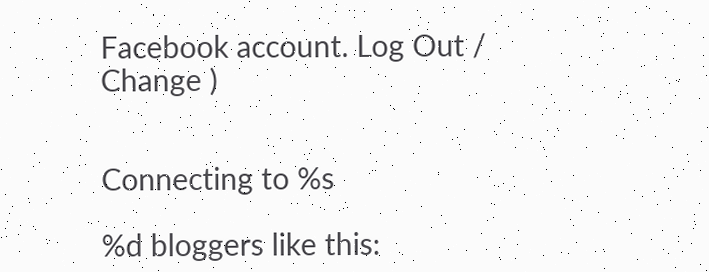Facebook account. Log Out /  Change )


Connecting to %s

%d bloggers like this: